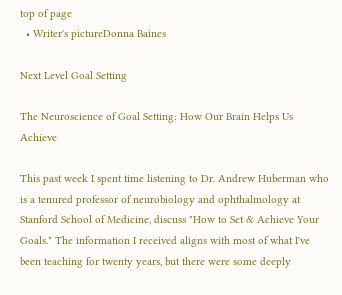top of page
  • Writer's pictureDonna Baines

Next Level Goal Setting

The Neuroscience of Goal Setting: How Our Brain Helps Us Achieve

This past week I spent time listening to Dr. Andrew Huberman who is a tenured professor of neurobiology and ophthalmology at Stanford School of Medicine, discuss "How to Set & Achieve Your Goals." The information I received aligns with most of what I've been teaching for twenty years, but there were some deeply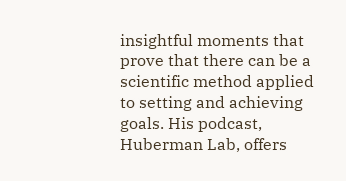insightful moments that prove that there can be a scientific method applied to setting and achieving goals. His podcast, Huberman Lab, offers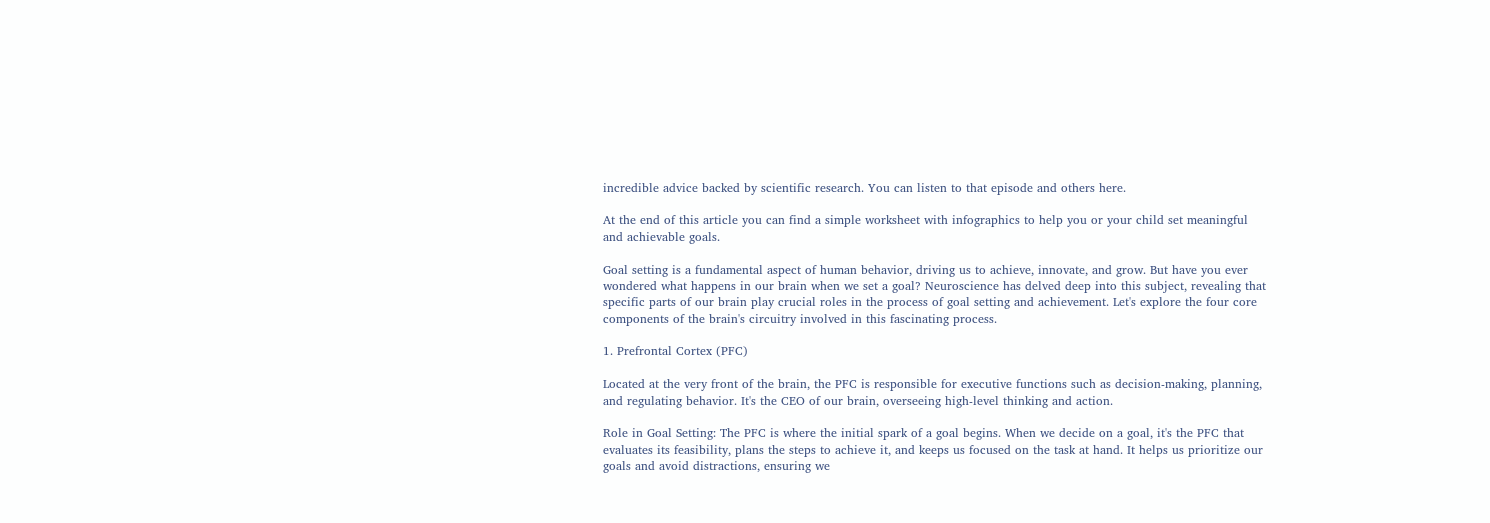incredible advice backed by scientific research. You can listen to that episode and others here.

At the end of this article you can find a simple worksheet with infographics to help you or your child set meaningful and achievable goals.

Goal setting is a fundamental aspect of human behavior, driving us to achieve, innovate, and grow. But have you ever wondered what happens in our brain when we set a goal? Neuroscience has delved deep into this subject, revealing that specific parts of our brain play crucial roles in the process of goal setting and achievement. Let's explore the four core components of the brain's circuitry involved in this fascinating process.

1. Prefrontal Cortex (PFC)

Located at the very front of the brain, the PFC is responsible for executive functions such as decision-making, planning, and regulating behavior. It's the CEO of our brain, overseeing high-level thinking and action.

Role in Goal Setting: The PFC is where the initial spark of a goal begins. When we decide on a goal, it's the PFC that evaluates its feasibility, plans the steps to achieve it, and keeps us focused on the task at hand. It helps us prioritize our goals and avoid distractions, ensuring we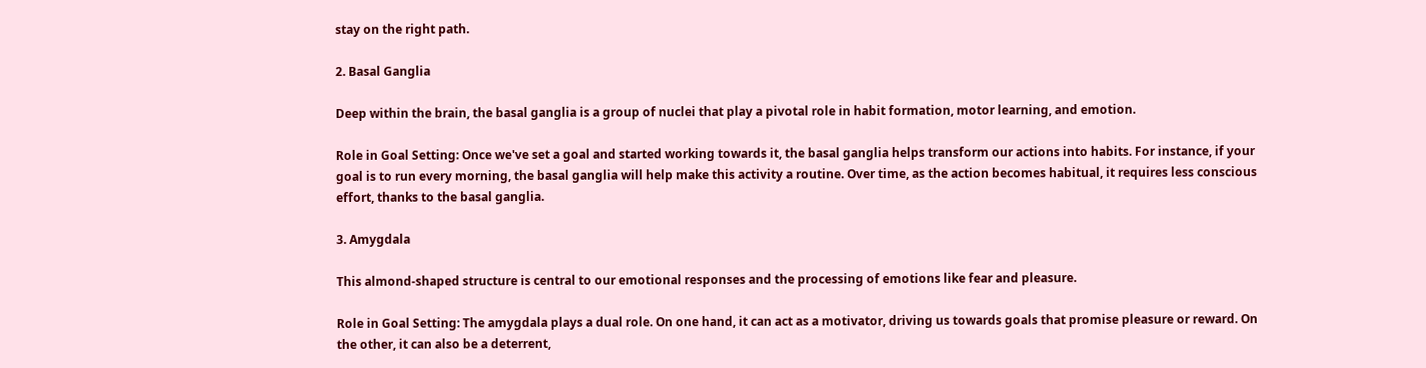stay on the right path.

2. Basal Ganglia

Deep within the brain, the basal ganglia is a group of nuclei that play a pivotal role in habit formation, motor learning, and emotion.

Role in Goal Setting: Once we've set a goal and started working towards it, the basal ganglia helps transform our actions into habits. For instance, if your goal is to run every morning, the basal ganglia will help make this activity a routine. Over time, as the action becomes habitual, it requires less conscious effort, thanks to the basal ganglia.

3. Amygdala

This almond-shaped structure is central to our emotional responses and the processing of emotions like fear and pleasure.

Role in Goal Setting: The amygdala plays a dual role. On one hand, it can act as a motivator, driving us towards goals that promise pleasure or reward. On the other, it can also be a deterrent,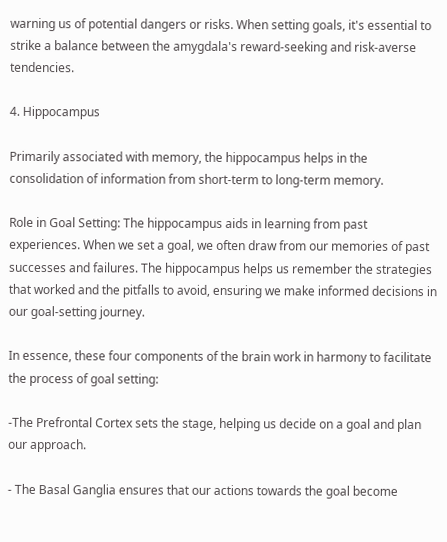warning us of potential dangers or risks. When setting goals, it's essential to strike a balance between the amygdala's reward-seeking and risk-averse tendencies.

4. Hippocampus

Primarily associated with memory, the hippocampus helps in the consolidation of information from short-term to long-term memory.

Role in Goal Setting: The hippocampus aids in learning from past experiences. When we set a goal, we often draw from our memories of past successes and failures. The hippocampus helps us remember the strategies that worked and the pitfalls to avoid, ensuring we make informed decisions in our goal-setting journey.

In essence, these four components of the brain work in harmony to facilitate the process of goal setting:

-The Prefrontal Cortex sets the stage, helping us decide on a goal and plan our approach.

- The Basal Ganglia ensures that our actions towards the goal become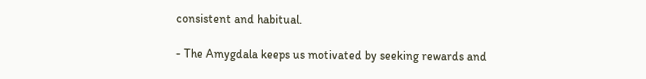consistent and habitual.

- The Amygdala keeps us motivated by seeking rewards and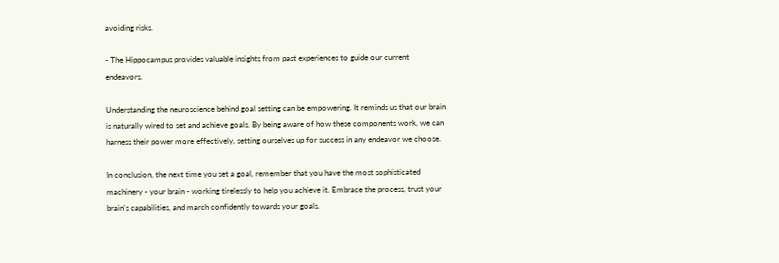avoiding risks.

- The Hippocampus provides valuable insights from past experiences to guide our current endeavors.

Understanding the neuroscience behind goal setting can be empowering. It reminds us that our brain is naturally wired to set and achieve goals. By being aware of how these components work, we can harness their power more effectively, setting ourselves up for success in any endeavor we choose.

In conclusion, the next time you set a goal, remember that you have the most sophisticated machinery - your brain - working tirelessly to help you achieve it. Embrace the process, trust your brain's capabilities, and march confidently towards your goals.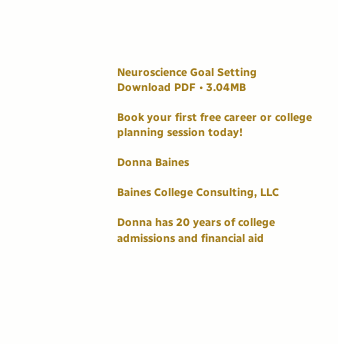Neuroscience Goal Setting
Download PDF • 3.04MB

Book your first free career or college planning session today!

Donna Baines

Baines College Consulting, LLC

Donna has 20 years of college admissions and financial aid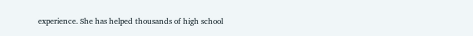experience. She has helped thousands of high school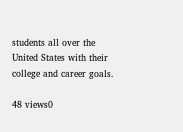students all over the United States with their college and career goals.

48 views0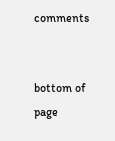comments


bottom of page